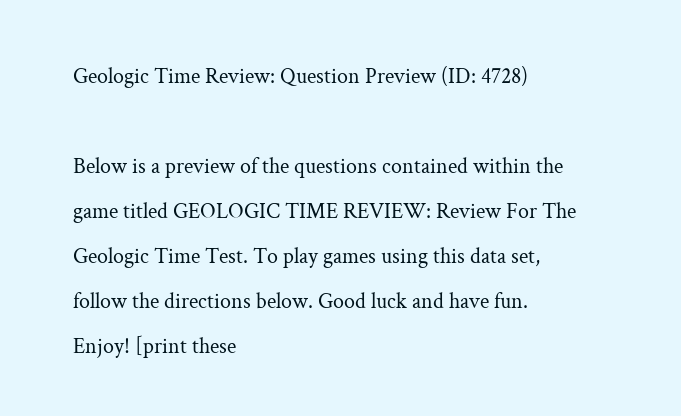Geologic Time Review: Question Preview (ID: 4728)

Below is a preview of the questions contained within the game titled GEOLOGIC TIME REVIEW: Review For The Geologic Time Test. To play games using this data set, follow the directions below. Good luck and have fun. Enjoy! [print these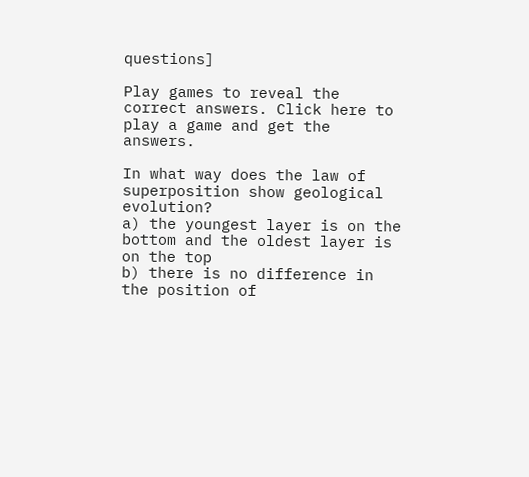questions]

Play games to reveal the correct answers. Click here to play a game and get the answers.

In what way does the law of superposition show geological evolution?
a) the youngest layer is on the bottom and the oldest layer is on the top
b) there is no difference in the position of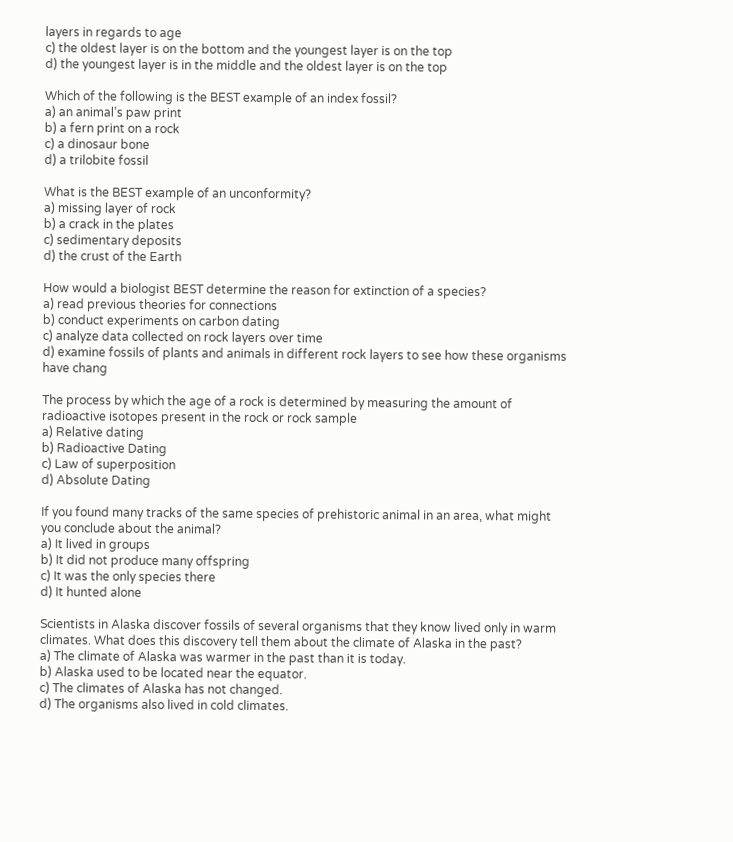layers in regards to age
c) the oldest layer is on the bottom and the youngest layer is on the top
d) the youngest layer is in the middle and the oldest layer is on the top

Which of the following is the BEST example of an index fossil?
a) an animal’s paw print
b) a fern print on a rock
c) a dinosaur bone
d) a trilobite fossil

What is the BEST example of an unconformity?
a) missing layer of rock
b) a crack in the plates
c) sedimentary deposits
d) the crust of the Earth

How would a biologist BEST determine the reason for extinction of a species?
a) read previous theories for connections
b) conduct experiments on carbon dating
c) analyze data collected on rock layers over time
d) examine fossils of plants and animals in different rock layers to see how these organisms have chang

The process by which the age of a rock is determined by measuring the amount of radioactive isotopes present in the rock or rock sample
a) Relative dating
b) Radioactive Dating
c) Law of superposition
d) Absolute Dating

If you found many tracks of the same species of prehistoric animal in an area, what might you conclude about the animal?
a) It lived in groups
b) It did not produce many offspring
c) It was the only species there
d) It hunted alone

Scientists in Alaska discover fossils of several organisms that they know lived only in warm climates. What does this discovery tell them about the climate of Alaska in the past?
a) The climate of Alaska was warmer in the past than it is today.
b) Alaska used to be located near the equator.
c) The climates of Alaska has not changed.
d) The organisms also lived in cold climates.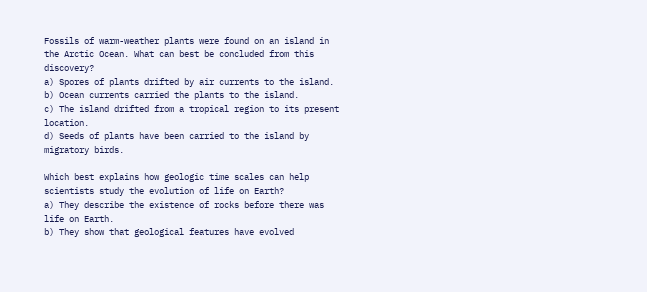Fossils of warm-weather plants were found on an island in the Arctic Ocean. What can best be concluded from this discovery?
a) Spores of plants drifted by air currents to the island.
b) Ocean currents carried the plants to the island.
c) The island drifted from a tropical region to its present location.
d) Seeds of plants have been carried to the island by migratory birds.

Which best explains how geologic time scales can help scientists study the evolution of life on Earth?
a) They describe the existence of rocks before there was life on Earth.
b) They show that geological features have evolved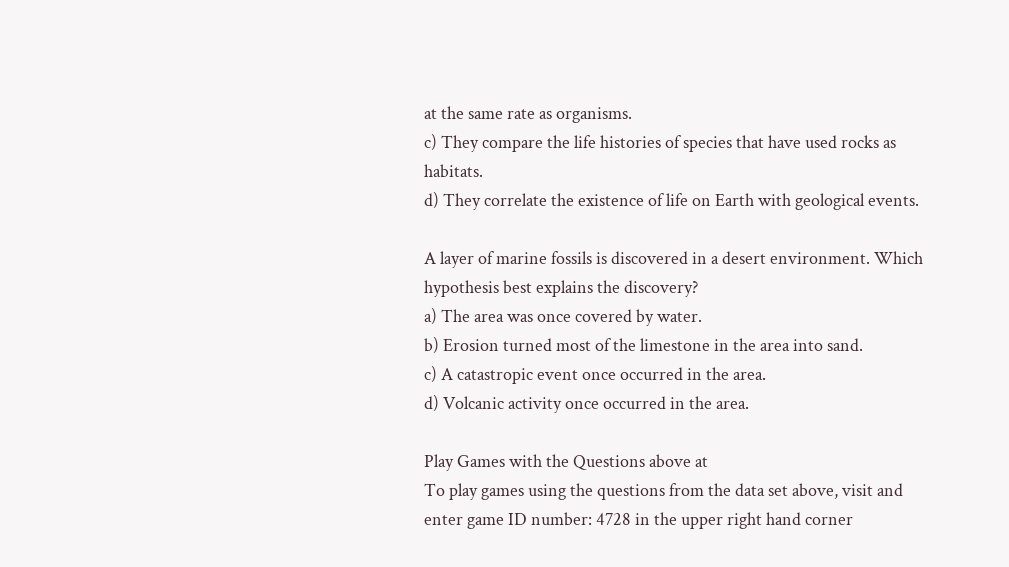at the same rate as organisms.
c) They compare the life histories of species that have used rocks as habitats.
d) They correlate the existence of life on Earth with geological events.

A layer of marine fossils is discovered in a desert environment. Which hypothesis best explains the discovery?
a) The area was once covered by water.
b) Erosion turned most of the limestone in the area into sand.
c) A catastropic event once occurred in the area.
d) Volcanic activity once occurred in the area.

Play Games with the Questions above at
To play games using the questions from the data set above, visit and enter game ID number: 4728 in the upper right hand corner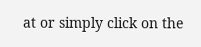at or simply click on the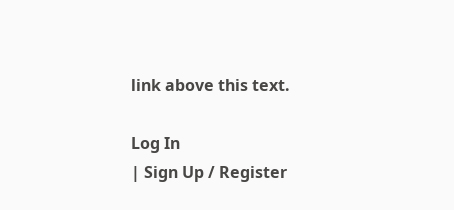link above this text.

Log In
| Sign Up / Register